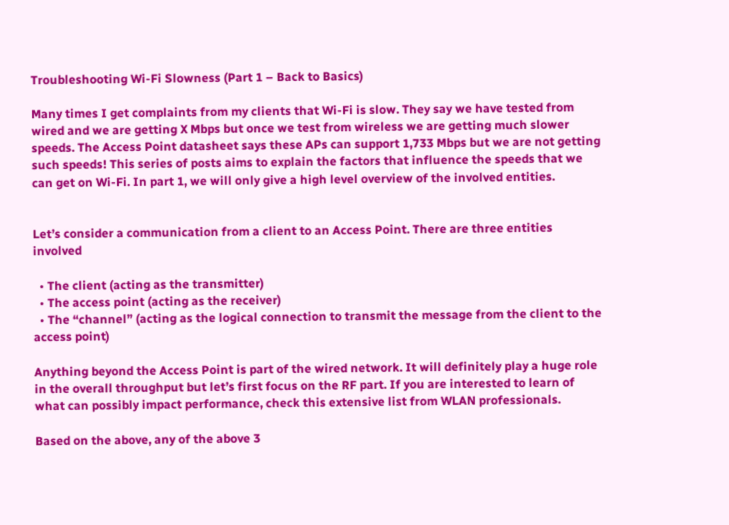Troubleshooting Wi-Fi Slowness (Part 1 – Back to Basics)

Many times I get complaints from my clients that Wi-Fi is slow. They say we have tested from wired and we are getting X Mbps but once we test from wireless we are getting much slower speeds. The Access Point datasheet says these APs can support 1,733 Mbps but we are not getting such speeds! This series of posts aims to explain the factors that influence the speeds that we can get on Wi-Fi. In part 1, we will only give a high level overview of the involved entities.


Let’s consider a communication from a client to an Access Point. There are three entities involved

  • The client (acting as the transmitter)
  • The access point (acting as the receiver)
  • The “channel” (acting as the logical connection to transmit the message from the client to the access point)

Anything beyond the Access Point is part of the wired network. It will definitely play a huge role in the overall throughput but let’s first focus on the RF part. If you are interested to learn of what can possibly impact performance, check this extensive list from WLAN professionals.

Based on the above, any of the above 3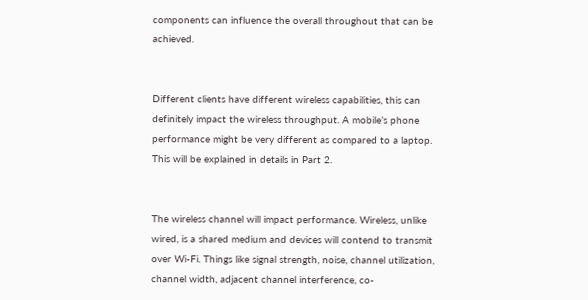components can influence the overall throughout that can be achieved.


Different clients have different wireless capabilities, this can definitely impact the wireless throughput. A mobile’s phone performance might be very different as compared to a laptop. This will be explained in details in Part 2.


The wireless channel will impact performance. Wireless, unlike wired, is a shared medium and devices will contend to transmit over Wi-Fi. Things like signal strength, noise, channel utilization, channel width, adjacent channel interference, co-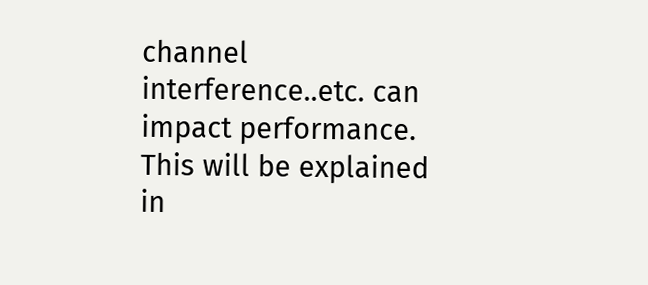channel interference..etc. can impact performance. This will be explained in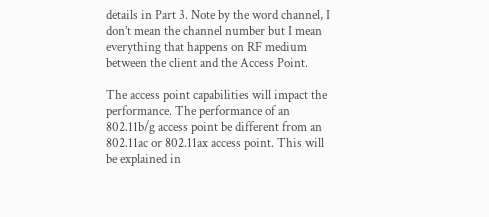details in Part 3. Note by the word channel, I don’t mean the channel number but I mean everything that happens on RF medium between the client and the Access Point.

The access point capabilities will impact the performance. The performance of an 802.11b/g access point be different from an 802.11ac or 802.11ax access point. This will be explained in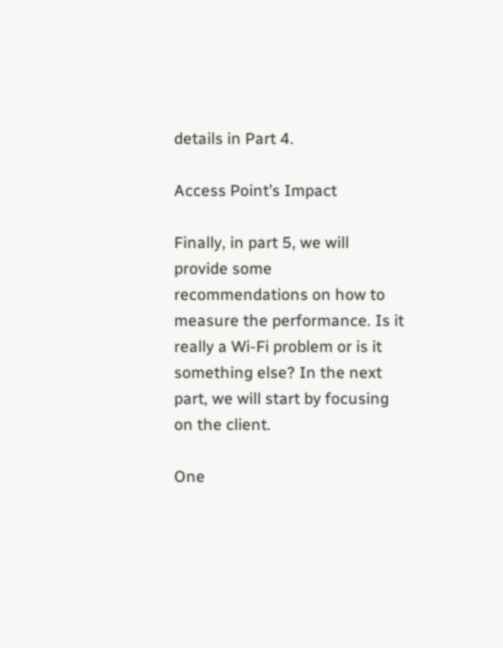details in Part 4.

Access Point’s Impact

Finally, in part 5, we will provide some recommendations on how to measure the performance. Is it really a Wi-Fi problem or is it something else? In the next part, we will start by focusing on the client.

One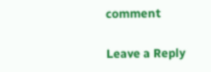comment

Leave a Reply